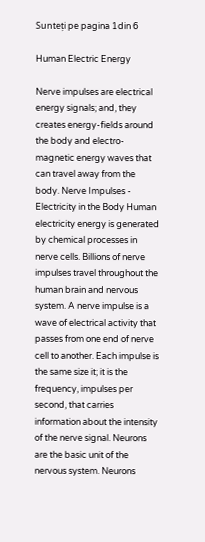Sunteți pe pagina 1din 6

Human Electric Energy

Nerve impulses are electrical energy signals; and, they creates energy-fields around the body and electro-magnetic energy waves that can travel away from the body. Nerve Impulses - Electricity in the Body Human electricity energy is generated by chemical processes in nerve cells. Billions of nerve impulses travel throughout the human brain and nervous system. A nerve impulse is a wave of electrical activity that passes from one end of nerve cell to another. Each impulse is the same size it; it is the frequency, impulses per second, that carries information about the intensity of the nerve signal. Neurons are the basic unit of the nervous system. Neurons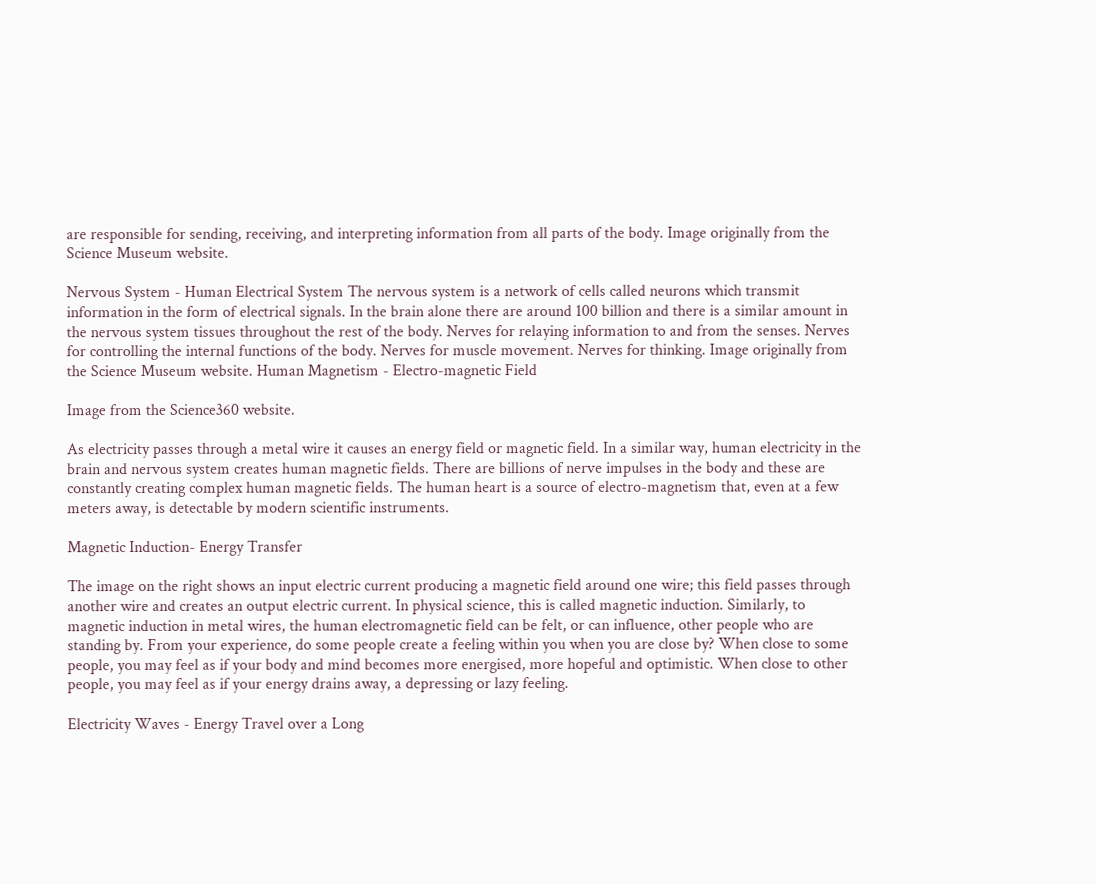are responsible for sending, receiving, and interpreting information from all parts of the body. Image originally from the Science Museum website.

Nervous System - Human Electrical System The nervous system is a network of cells called neurons which transmit information in the form of electrical signals. In the brain alone there are around 100 billion and there is a similar amount in the nervous system tissues throughout the rest of the body. Nerves for relaying information to and from the senses. Nerves for controlling the internal functions of the body. Nerves for muscle movement. Nerves for thinking. Image originally from the Science Museum website. Human Magnetism - Electro-magnetic Field

Image from the Science360 website.

As electricity passes through a metal wire it causes an energy field or magnetic field. In a similar way, human electricity in the brain and nervous system creates human magnetic fields. There are billions of nerve impulses in the body and these are constantly creating complex human magnetic fields. The human heart is a source of electro-magnetism that, even at a few meters away, is detectable by modern scientific instruments.

Magnetic Induction- Energy Transfer

The image on the right shows an input electric current producing a magnetic field around one wire; this field passes through another wire and creates an output electric current. In physical science, this is called magnetic induction. Similarly, to magnetic induction in metal wires, the human electromagnetic field can be felt, or can influence, other people who are standing by. From your experience, do some people create a feeling within you when you are close by? When close to some people, you may feel as if your body and mind becomes more energised, more hopeful and optimistic. When close to other people, you may feel as if your energy drains away, a depressing or lazy feeling.

Electricity Waves - Energy Travel over a Long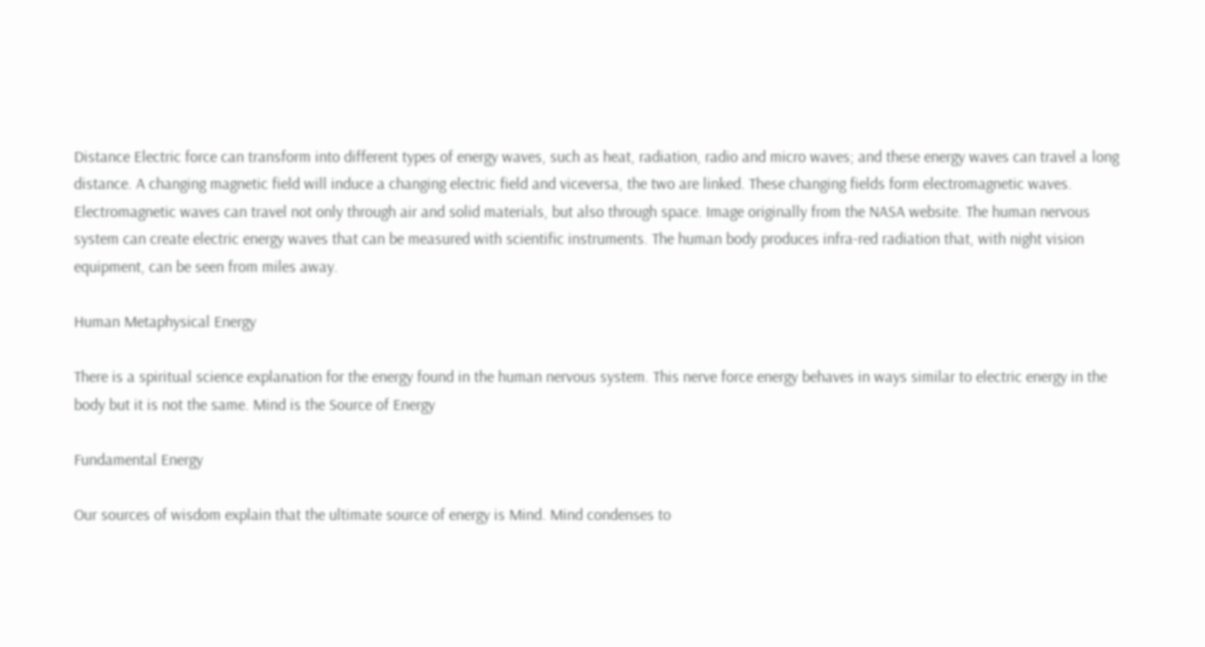Distance Electric force can transform into different types of energy waves, such as heat, radiation, radio and micro waves; and these energy waves can travel a long distance. A changing magnetic field will induce a changing electric field and viceversa, the two are linked. These changing fields form electromagnetic waves. Electromagnetic waves can travel not only through air and solid materials, but also through space. Image originally from the NASA website. The human nervous system can create electric energy waves that can be measured with scientific instruments. The human body produces infra-red radiation that, with night vision equipment, can be seen from miles away.

Human Metaphysical Energy

There is a spiritual science explanation for the energy found in the human nervous system. This nerve force energy behaves in ways similar to electric energy in the body but it is not the same. Mind is the Source of Energy

Fundamental Energy

Our sources of wisdom explain that the ultimate source of energy is Mind. Mind condenses to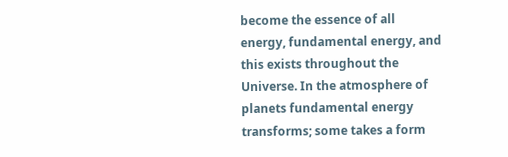become the essence of all energy, fundamental energy, and this exists throughout the Universe. In the atmosphere of planets fundamental energy transforms; some takes a form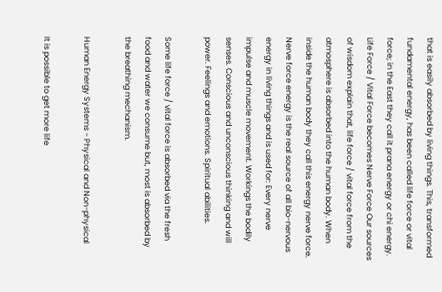that is easily absorbed by living things. This, transformed fundamental energy, has been called life force or vital force; in the East they call it prana energy or chi energy. Life Force / Vital Force becomes Nerve Force Our sources of wisdom explain that, life force / vital force from the atmosphere is absorbed into the human body. When inside the human body they call this energy nerve force. Nerve force energy is the real source of all bio-nervous energy in living things and is used for: Every nerve impulse and muscle movement. Workings the bodily senses. Conscious and unconscious thinking and will power. Feelings and emotions. Spiritual abilities.

Some life force / vital force is absorbed via the fresh food and water we consume but, most is absorbed by the breathing mechanism.

Human Energy Systems - Physical and Non-physical

It is possible to get more life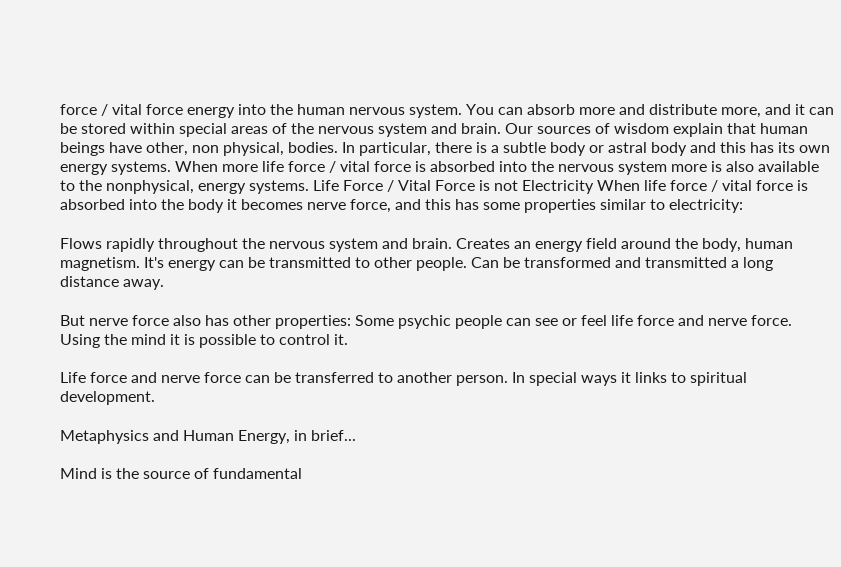force / vital force energy into the human nervous system. You can absorb more and distribute more, and it can be stored within special areas of the nervous system and brain. Our sources of wisdom explain that human beings have other, non physical, bodies. In particular, there is a subtle body or astral body and this has its own energy systems. When more life force / vital force is absorbed into the nervous system more is also available to the nonphysical, energy systems. Life Force / Vital Force is not Electricity When life force / vital force is absorbed into the body it becomes nerve force, and this has some properties similar to electricity:

Flows rapidly throughout the nervous system and brain. Creates an energy field around the body, human magnetism. It's energy can be transmitted to other people. Can be transformed and transmitted a long distance away.

But nerve force also has other properties: Some psychic people can see or feel life force and nerve force. Using the mind it is possible to control it.

Life force and nerve force can be transferred to another person. In special ways it links to spiritual development.

Metaphysics and Human Energy, in brief...

Mind is the source of fundamental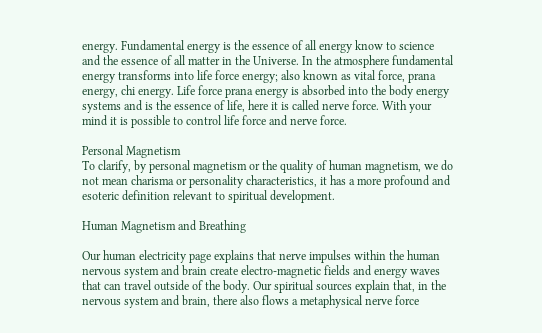energy. Fundamental energy is the essence of all energy know to science and the essence of all matter in the Universe. In the atmosphere fundamental energy transforms into life force energy; also known as vital force, prana energy, chi energy. Life force prana energy is absorbed into the body energy systems and is the essence of life, here it is called nerve force. With your mind it is possible to control life force and nerve force.

Personal Magnetism
To clarify, by personal magnetism or the quality of human magnetism, we do not mean charisma or personality characteristics, it has a more profound and esoteric definition relevant to spiritual development.

Human Magnetism and Breathing

Our human electricity page explains that nerve impulses within the human nervous system and brain create electro-magnetic fields and energy waves that can travel outside of the body. Our spiritual sources explain that, in the nervous system and brain, there also flows a metaphysical nerve force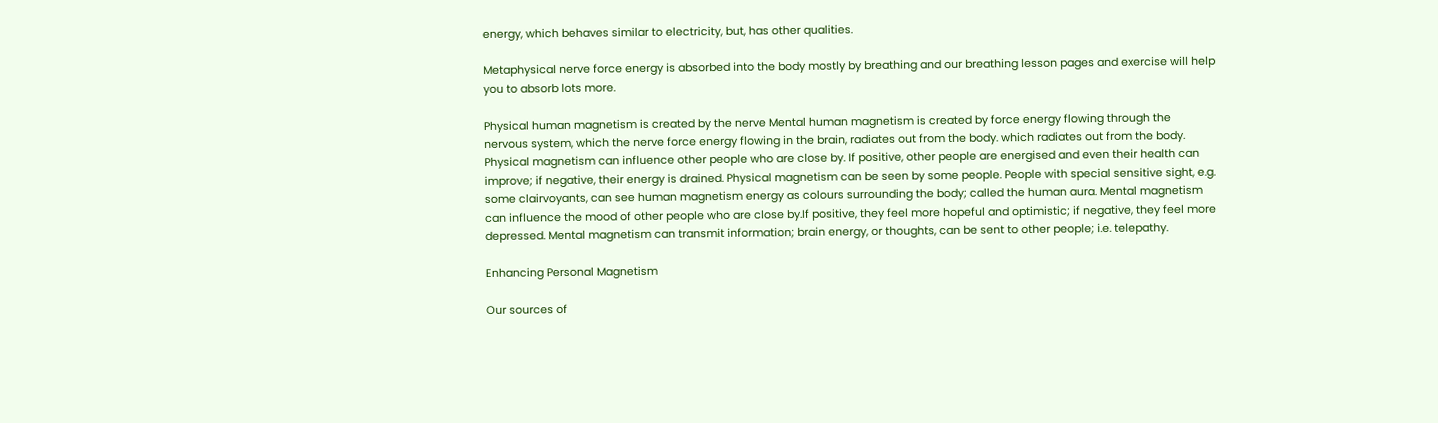energy, which behaves similar to electricity, but, has other qualities.

Metaphysical nerve force energy is absorbed into the body mostly by breathing and our breathing lesson pages and exercise will help you to absorb lots more.

Physical human magnetism is created by the nerve Mental human magnetism is created by force energy flowing through the nervous system, which the nerve force energy flowing in the brain, radiates out from the body. which radiates out from the body. Physical magnetism can influence other people who are close by. If positive, other people are energised and even their health can improve; if negative, their energy is drained. Physical magnetism can be seen by some people. People with special sensitive sight, e.g. some clairvoyants, can see human magnetism energy as colours surrounding the body; called the human aura. Mental magnetism can influence the mood of other people who are close by.If positive, they feel more hopeful and optimistic; if negative, they feel more depressed. Mental magnetism can transmit information; brain energy, or thoughts, can be sent to other people; i.e. telepathy.

Enhancing Personal Magnetism

Our sources of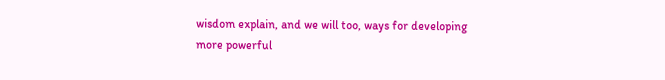wisdom explain, and we will too, ways for developing more powerful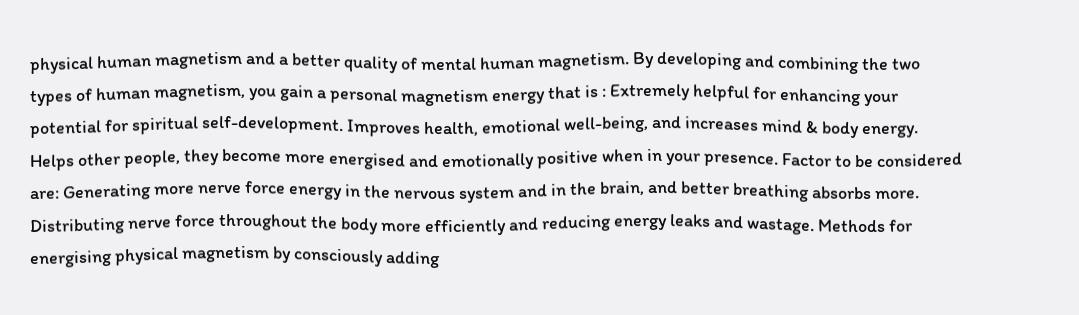physical human magnetism and a better quality of mental human magnetism. By developing and combining the two types of human magnetism, you gain a personal magnetism energy that is : Extremely helpful for enhancing your potential for spiritual self-development. Improves health, emotional well-being, and increases mind & body energy. Helps other people, they become more energised and emotionally positive when in your presence. Factor to be considered are: Generating more nerve force energy in the nervous system and in the brain, and better breathing absorbs more. Distributing nerve force throughout the body more efficiently and reducing energy leaks and wastage. Methods for energising physical magnetism by consciously adding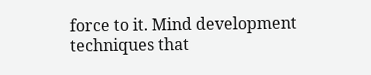force to it. Mind development techniques that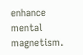enhance mental magnetism.